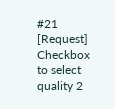#21 [Request] Checkbox to select quality 2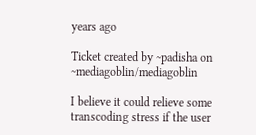years ago

Ticket created by ~padisha on ~mediagoblin/mediagoblin

I believe it could relieve some transcoding stress if the user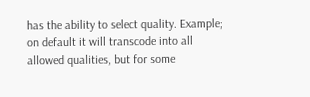has the ability to select quality. Example; on default it will transcode into all allowed qualities, but for some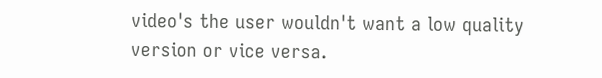video's the user wouldn't want a low quality version or vice versa.